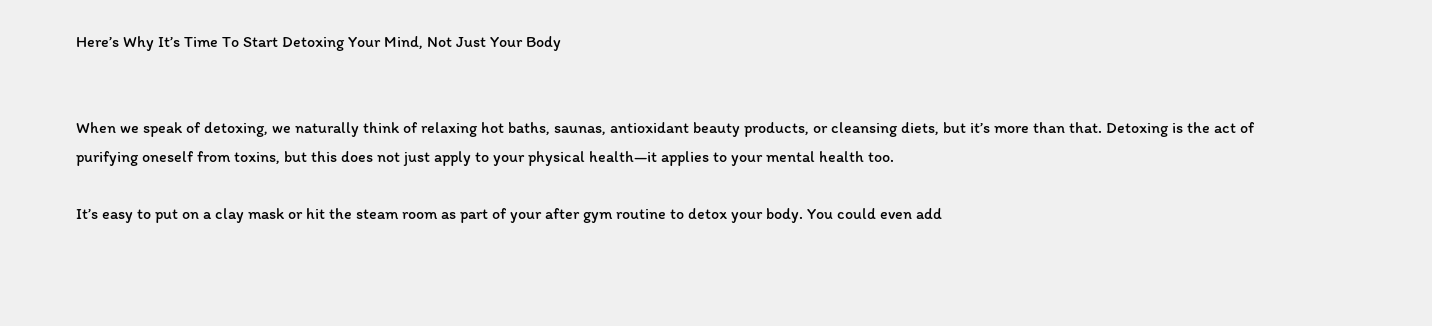Here’s Why It’s Time To Start Detoxing Your Mind, Not Just Your Body


When we speak of detoxing, we naturally think of relaxing hot baths, saunas, antioxidant beauty products, or cleansing diets, but it’s more than that. Detoxing is the act of purifying oneself from toxins, but this does not just apply to your physical health—it applies to your mental health too.

It’s easy to put on a clay mask or hit the steam room as part of your after gym routine to detox your body. You could even add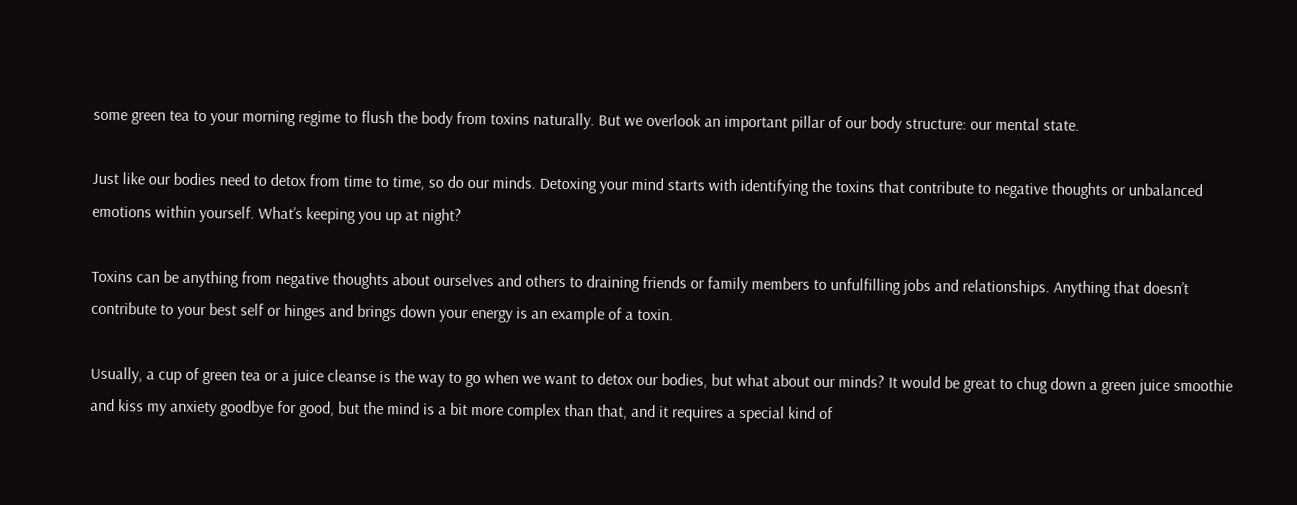some green tea to your morning regime to flush the body from toxins naturally. But we overlook an important pillar of our body structure: our mental state.

Just like our bodies need to detox from time to time, so do our minds. Detoxing your mind starts with identifying the toxins that contribute to negative thoughts or unbalanced emotions within yourself. What’s keeping you up at night?

Toxins can be anything from negative thoughts about ourselves and others to draining friends or family members to unfulfilling jobs and relationships. Anything that doesn’t contribute to your best self or hinges and brings down your energy is an example of a toxin.

Usually, a cup of green tea or a juice cleanse is the way to go when we want to detox our bodies, but what about our minds? It would be great to chug down a green juice smoothie and kiss my anxiety goodbye for good, but the mind is a bit more complex than that, and it requires a special kind of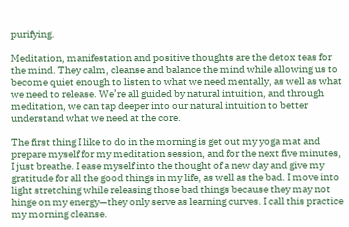purifying.

Meditation, manifestation and positive thoughts are the detox teas for the mind. They calm, cleanse and balance the mind while allowing us to become quiet enough to listen to what we need mentally, as well as what we need to release. We’re all guided by natural intuition, and through meditation, we can tap deeper into our natural intuition to better understand what we need at the core.

The first thing I like to do in the morning is get out my yoga mat and prepare myself for my meditation session, and for the next five minutes, I just breathe. I ease myself into the thought of a new day and give my gratitude for all the good things in my life, as well as the bad. I move into light stretching while releasing those bad things because they may not hinge on my energy—they only serve as learning curves. I call this practice my morning cleanse.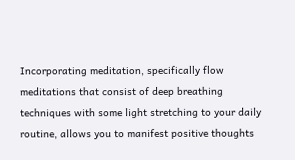Incorporating meditation, specifically flow meditations that consist of deep breathing techniques with some light stretching to your daily routine, allows you to manifest positive thoughts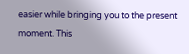easier while bringing you to the present moment. This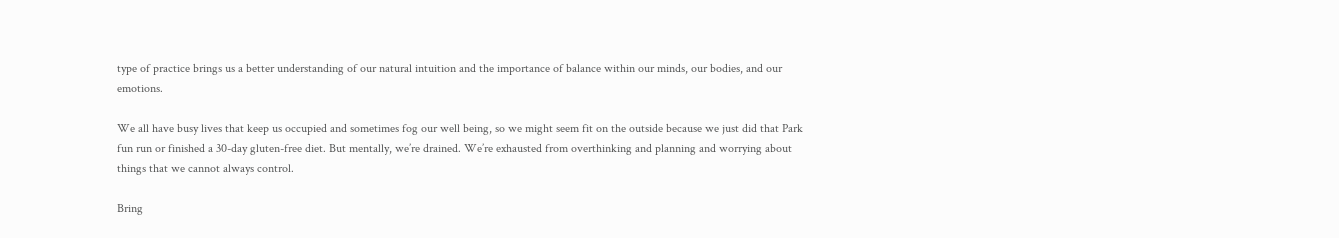type of practice brings us a better understanding of our natural intuition and the importance of balance within our minds, our bodies, and our emotions.

We all have busy lives that keep us occupied and sometimes fog our well being, so we might seem fit on the outside because we just did that Park fun run or finished a 30-day gluten-free diet. But mentally, we’re drained. We’re exhausted from overthinking and planning and worrying about things that we cannot always control.

Bring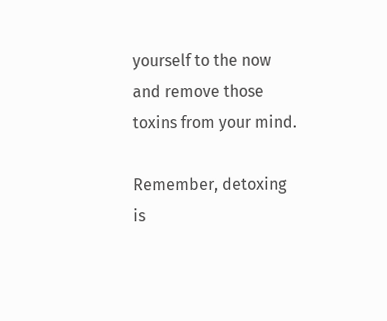yourself to the now and remove those toxins from your mind.

Remember, detoxing is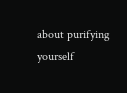about purifying yourself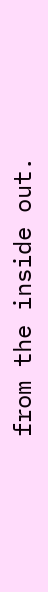from the inside out.